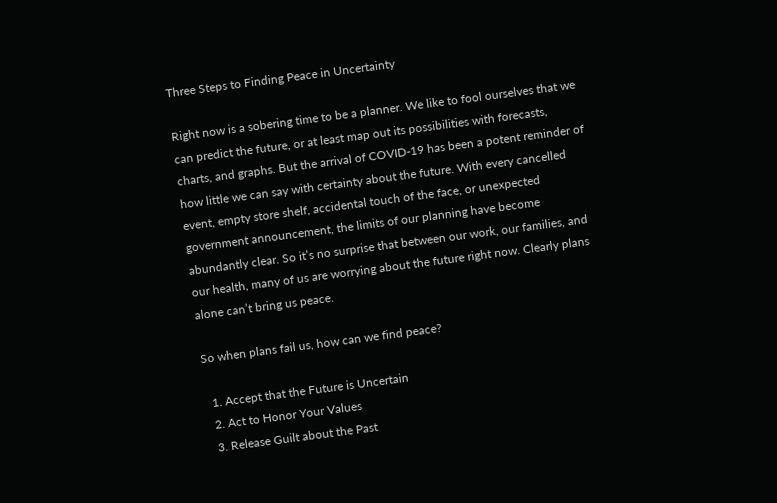Three Steps to Finding Peace in Uncertainty

Right now is a sobering time to be a planner. We like to fool ourselves that we can predict the future, or at least map out its possibilities with forecasts, charts, and graphs. But the arrival of COVID-19 has been a potent reminder of how little we can say with certainty about the future. With every cancelled event, empty store shelf, accidental touch of the face, or unexpected government announcement, the limits of our planning have become abundantly clear. So it’s no surprise that between our work, our families, and our health, many of us are worrying about the future right now. Clearly plans alone can’t bring us peace.

So when plans fail us, how can we find peace?

  1. Accept that the Future is Uncertain
  2. Act to Honor Your Values
  3. Release Guilt about the Past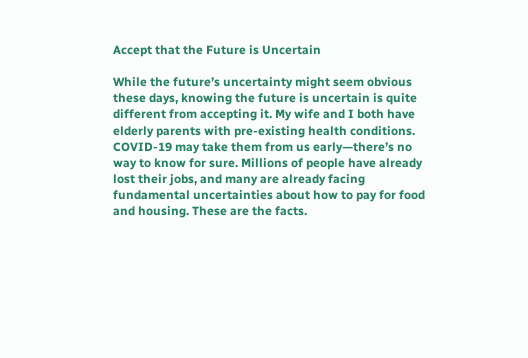Accept that the Future is Uncertain

While the future’s uncertainty might seem obvious these days, knowing the future is uncertain is quite different from accepting it. My wife and I both have elderly parents with pre-existing health conditions. COVID-19 may take them from us early—there’s no way to know for sure. Millions of people have already lost their jobs, and many are already facing fundamental uncertainties about how to pay for food and housing. These are the facts.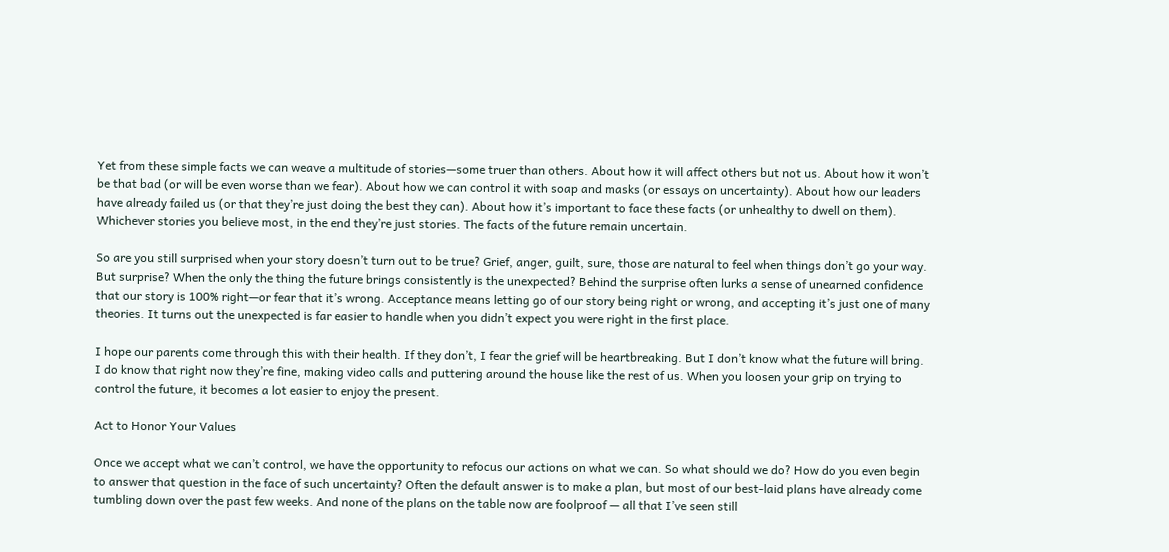Yet from these simple facts we can weave a multitude of stories—some truer than others. About how it will affect others but not us. About how it won’t be that bad (or will be even worse than we fear). About how we can control it with soap and masks (or essays on uncertainty). About how our leaders have already failed us (or that they’re just doing the best they can). About how it’s important to face these facts (or unhealthy to dwell on them). Whichever stories you believe most, in the end they’re just stories. The facts of the future remain uncertain.

So are you still surprised when your story doesn’t turn out to be true? Grief, anger, guilt, sure, those are natural to feel when things don’t go your way. But surprise? When the only the thing the future brings consistently is the unexpected? Behind the surprise often lurks a sense of unearned confidence that our story is 100% right—or fear that it’s wrong. Acceptance means letting go of our story being right or wrong, and accepting it’s just one of many theories. It turns out the unexpected is far easier to handle when you didn’t expect you were right in the first place.

I hope our parents come through this with their health. If they don’t, I fear the grief will be heartbreaking. But I don’t know what the future will bring. I do know that right now they’re fine, making video calls and puttering around the house like the rest of us. When you loosen your grip on trying to control the future, it becomes a lot easier to enjoy the present.

Act to Honor Your Values

Once we accept what we can’t control, we have the opportunity to refocus our actions on what we can. So what should we do? How do you even begin to answer that question in the face of such uncertainty? Often the default answer is to make a plan, but most of our best-laid plans have already come tumbling down over the past few weeks. And none of the plans on the table now are foolproof — all that I’ve seen still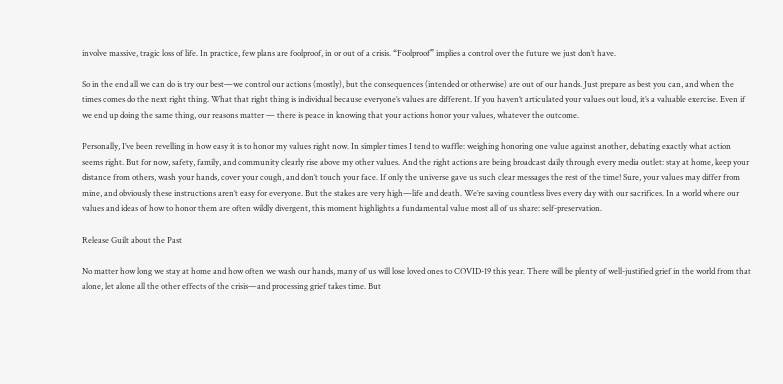involve massive, tragic loss of life. In practice, few plans are foolproof, in or out of a crisis. “Foolproof” implies a control over the future we just don’t have.

So in the end all we can do is try our best—we control our actions (mostly), but the consequences (intended or otherwise) are out of our hands. Just prepare as best you can, and when the times comes do the next right thing. What that right thing is individual because everyone’s values are different. If you haven’t articulated your values out loud, it’s a valuable exercise. Even if we end up doing the same thing, our reasons matter — there is peace in knowing that your actions honor your values, whatever the outcome.

Personally, I’ve been revelling in how easy it is to honor my values right now. In simpler times I tend to waffle: weighing honoring one value against another, debating exactly what action seems right. But for now, safety, family, and community clearly rise above my other values. And the right actions are being broadcast daily through every media outlet: stay at home, keep your distance from others, wash your hands, cover your cough, and don’t touch your face. If only the universe gave us such clear messages the rest of the time! Sure, your values may differ from mine, and obviously these instructions aren’t easy for everyone. But the stakes are very high—life and death. We’re saving countless lives every day with our sacrifices. In a world where our values and ideas of how to honor them are often wildly divergent, this moment highlights a fundamental value most all of us share: self-preservation.

Release Guilt about the Past

No matter how long we stay at home and how often we wash our hands, many of us will lose loved ones to COVID-19 this year. There will be plenty of well-justified grief in the world from that alone, let alone all the other effects of the crisis—and processing grief takes time. But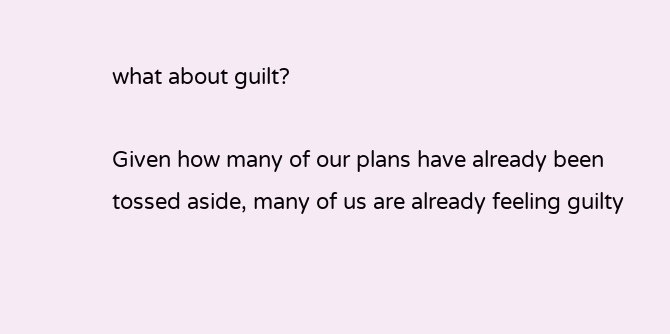what about guilt?

Given how many of our plans have already been tossed aside, many of us are already feeling guilty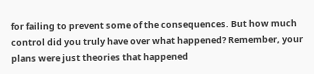for failing to prevent some of the consequences. But how much control did you truly have over what happened? Remember, your plans were just theories that happened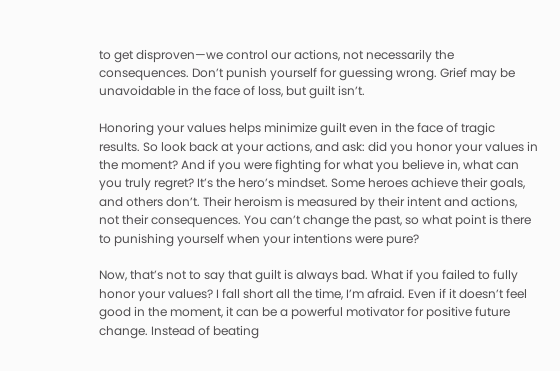to get disproven—we control our actions, not necessarily the consequences. Don’t punish yourself for guessing wrong. Grief may be unavoidable in the face of loss, but guilt isn’t.

Honoring your values helps minimize guilt even in the face of tragic results. So look back at your actions, and ask: did you honor your values in the moment? And if you were fighting for what you believe in, what can you truly regret? It’s the hero’s mindset. Some heroes achieve their goals, and others don’t. Their heroism is measured by their intent and actions, not their consequences. You can’t change the past, so what point is there to punishing yourself when your intentions were pure?

Now, that’s not to say that guilt is always bad. What if you failed to fully honor your values? I fall short all the time, I’m afraid. Even if it doesn’t feel good in the moment, it can be a powerful motivator for positive future change. Instead of beating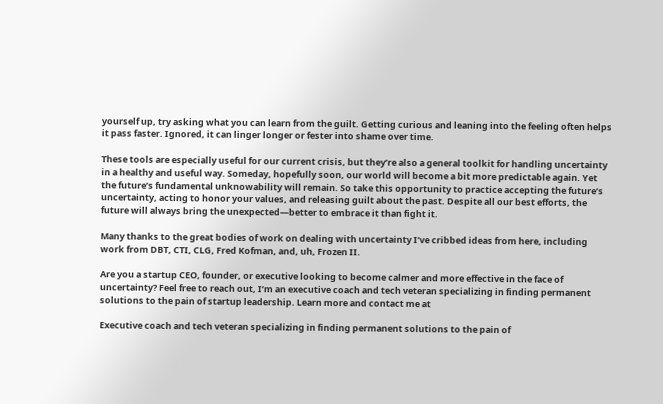yourself up, try asking what you can learn from the guilt. Getting curious and leaning into the feeling often helps it pass faster. Ignored, it can linger longer or fester into shame over time.

These tools are especially useful for our current crisis, but they’re also a general toolkit for handling uncertainty in a healthy and useful way. Someday, hopefully soon, our world will become a bit more predictable again. Yet the future’s fundamental unknowability will remain. So take this opportunity to practice accepting the future’s uncertainty, acting to honor your values, and releasing guilt about the past. Despite all our best efforts, the future will always bring the unexpected—better to embrace it than fight it.

Many thanks to the great bodies of work on dealing with uncertainty I’ve cribbed ideas from here, including work from DBT, CTI, CLG, Fred Kofman, and, uh, Frozen II.

Are you a startup CEO, founder, or executive looking to become calmer and more effective in the face of uncertainty? Feel free to reach out, I’m an executive coach and tech veteran specializing in finding permanent solutions to the pain of startup leadership. Learn more and contact me at

Executive coach and tech veteran specializing in finding permanent solutions to the pain of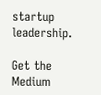startup leadership.

Get the Medium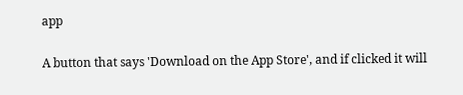app

A button that says 'Download on the App Store', and if clicked it will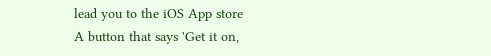lead you to the iOS App store
A button that says 'Get it on,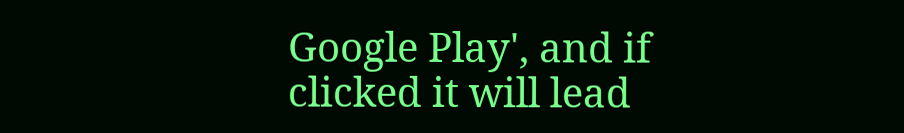Google Play', and if clicked it will lead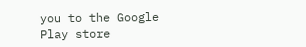you to the Google Play store